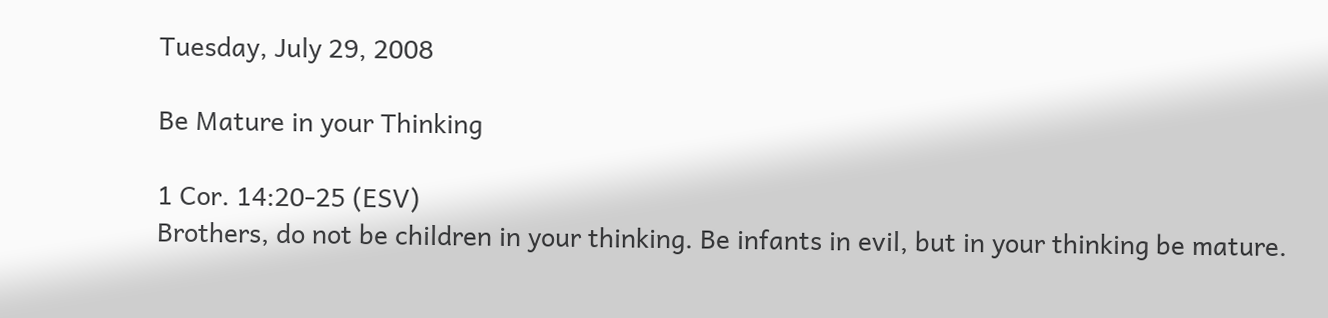Tuesday, July 29, 2008

Be Mature in your Thinking

1 Cor. 14:20-25 (ESV)
Brothers, do not be children in your thinking. Be infants in evil, but in your thinking be mature.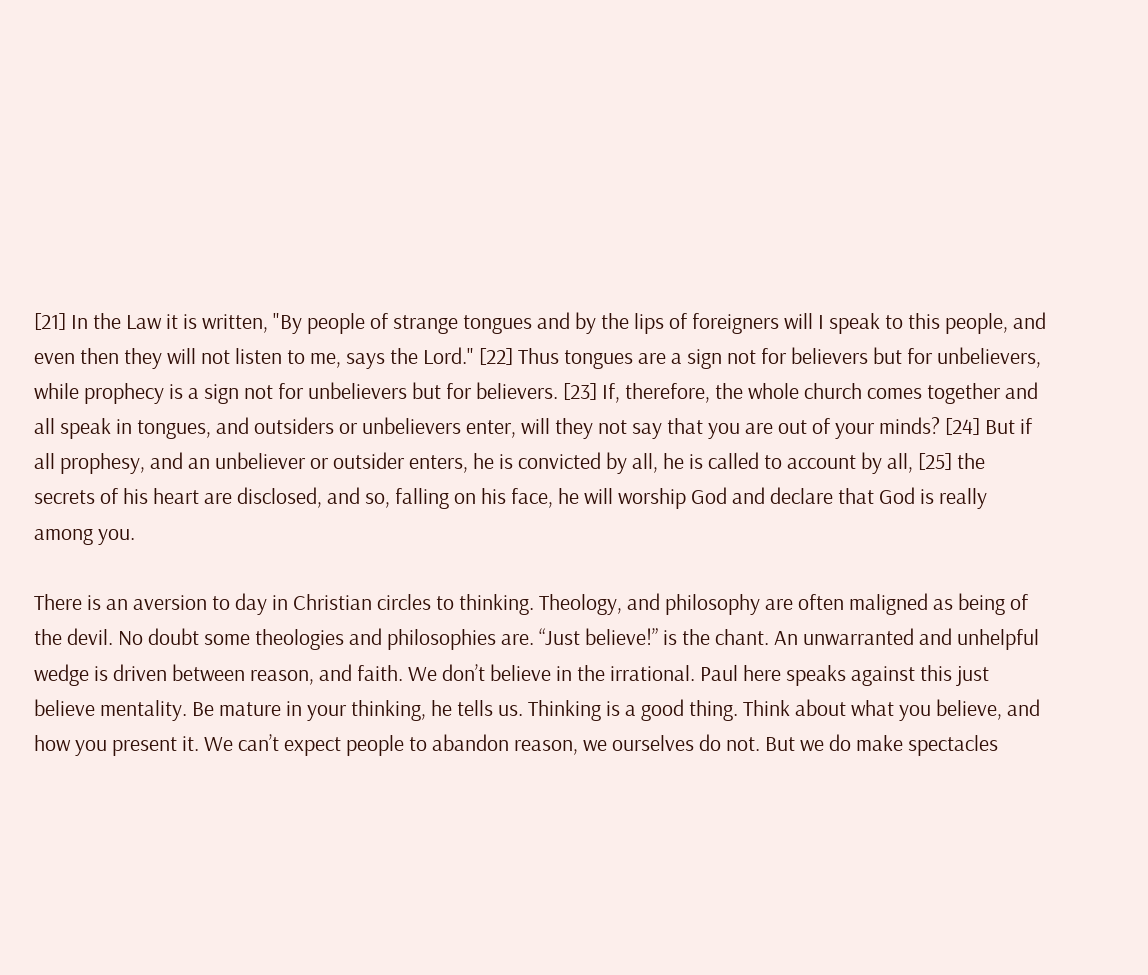[21] In the Law it is written, "By people of strange tongues and by the lips of foreigners will I speak to this people, and even then they will not listen to me, says the Lord." [22] Thus tongues are a sign not for believers but for unbelievers, while prophecy is a sign not for unbelievers but for believers. [23] If, therefore, the whole church comes together and all speak in tongues, and outsiders or unbelievers enter, will they not say that you are out of your minds? [24] But if all prophesy, and an unbeliever or outsider enters, he is convicted by all, he is called to account by all, [25] the secrets of his heart are disclosed, and so, falling on his face, he will worship God and declare that God is really among you.

There is an aversion to day in Christian circles to thinking. Theology, and philosophy are often maligned as being of the devil. No doubt some theologies and philosophies are. “Just believe!” is the chant. An unwarranted and unhelpful wedge is driven between reason, and faith. We don’t believe in the irrational. Paul here speaks against this just believe mentality. Be mature in your thinking, he tells us. Thinking is a good thing. Think about what you believe, and how you present it. We can’t expect people to abandon reason, we ourselves do not. But we do make spectacles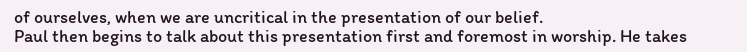of ourselves, when we are uncritical in the presentation of our belief.
Paul then begins to talk about this presentation first and foremost in worship. He takes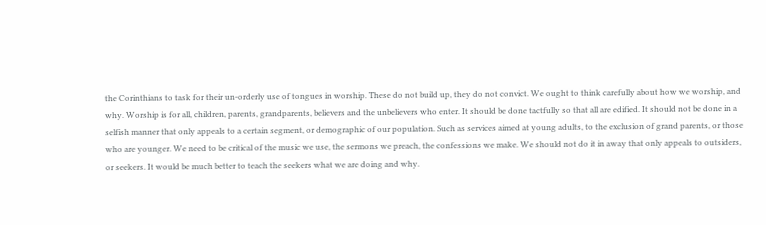the Corinthians to task for their un-orderly use of tongues in worship. These do not build up, they do not convict. We ought to think carefully about how we worship, and why. Worship is for all, children, parents, grandparents, believers and the unbelievers who enter. It should be done tactfully so that all are edified. It should not be done in a selfish manner that only appeals to a certain segment, or demographic of our population. Such as services aimed at young adults, to the exclusion of grand parents, or those who are younger. We need to be critical of the music we use, the sermons we preach, the confessions we make. We should not do it in away that only appeals to outsiders, or seekers. It would be much better to teach the seekers what we are doing and why.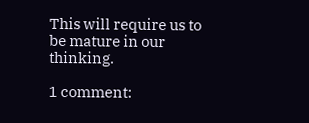This will require us to be mature in our thinking.

1 comment: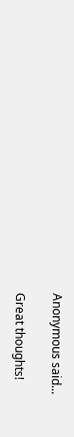Anonymous said...

Great thoughts!